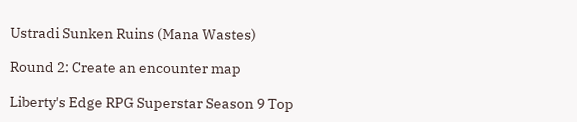Ustradi Sunken Ruins (Mana Wastes)

Round 2: Create an encounter map

Liberty's Edge RPG Superstar Season 9 Top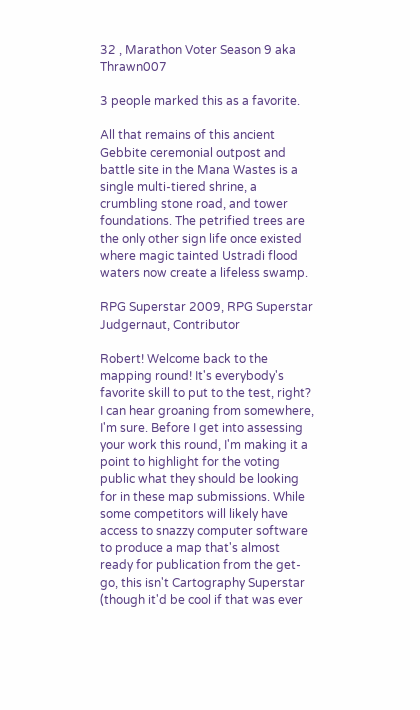32 , Marathon Voter Season 9 aka Thrawn007

3 people marked this as a favorite.

All that remains of this ancient Gebbite ceremonial outpost and battle site in the Mana Wastes is a single multi-tiered shrine, a crumbling stone road, and tower foundations. The petrified trees are the only other sign life once existed where magic tainted Ustradi flood waters now create a lifeless swamp.

RPG Superstar 2009, RPG Superstar Judgernaut, Contributor

Robert! Welcome back to the mapping round! It's everybody's favorite skill to put to the test, right? I can hear groaning from somewhere, I'm sure. Before I get into assessing your work this round, I'm making it a point to highlight for the voting public what they should be looking for in these map submissions. While some competitors will likely have access to snazzy computer software to produce a map that's almost ready for publication from the get-go, this isn't Cartography Superstar (though it'd be cool if that was ever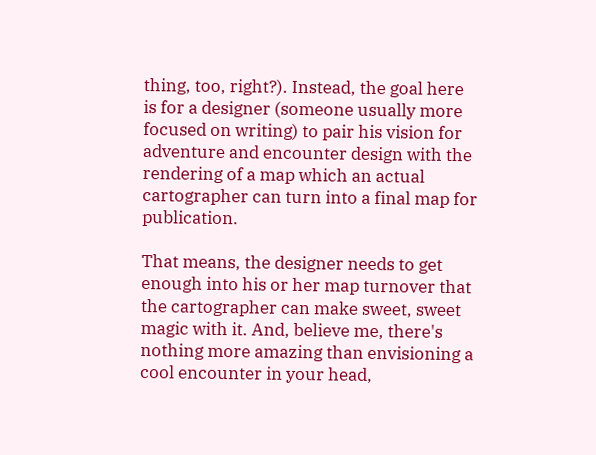thing, too, right?). Instead, the goal here is for a designer (someone usually more focused on writing) to pair his vision for adventure and encounter design with the rendering of a map which an actual cartographer can turn into a final map for publication.

That means, the designer needs to get enough into his or her map turnover that the cartographer can make sweet, sweet magic with it. And, believe me, there's nothing more amazing than envisioning a cool encounter in your head,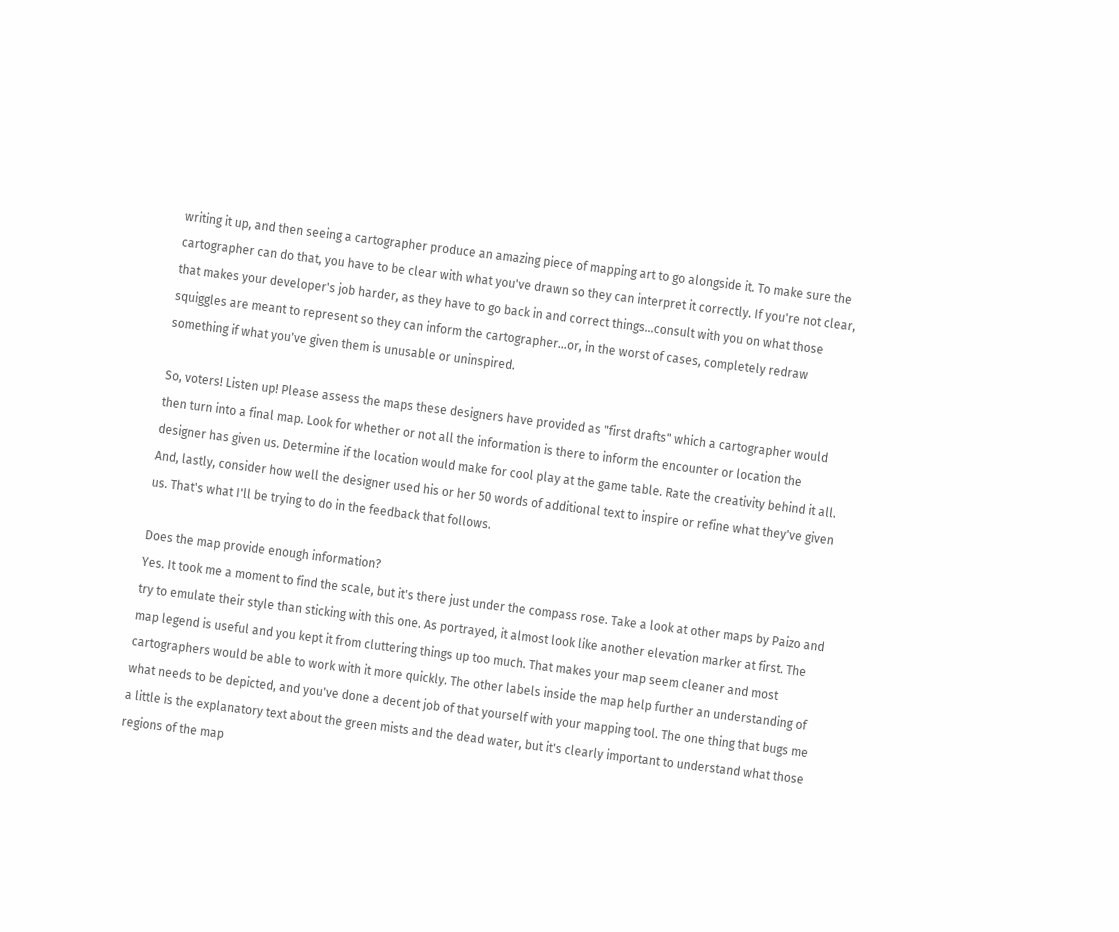writing it up, and then seeing a cartographer produce an amazing piece of mapping art to go alongside it. To make sure the cartographer can do that, you have to be clear with what you've drawn so they can interpret it correctly. If you're not clear, that makes your developer's job harder, as they have to go back in and correct things...consult with you on what those squiggles are meant to represent so they can inform the cartographer...or, in the worst of cases, completely redraw something if what you've given them is unusable or uninspired.

So, voters! Listen up! Please assess the maps these designers have provided as "first drafts" which a cartographer would then turn into a final map. Look for whether or not all the information is there to inform the encounter or location the designer has given us. Determine if the location would make for cool play at the game table. Rate the creativity behind it all. And, lastly, consider how well the designer used his or her 50 words of additional text to inspire or refine what they've given us. That's what I'll be trying to do in the feedback that follows.

Does the map provide enough information?
Yes. It took me a moment to find the scale, but it's there just under the compass rose. Take a look at other maps by Paizo and try to emulate their style than sticking with this one. As portrayed, it almost look like another elevation marker at first. The map legend is useful and you kept it from cluttering things up too much. That makes your map seem cleaner and most cartographers would be able to work with it more quickly. The other labels inside the map help further an understanding of what needs to be depicted, and you've done a decent job of that yourself with your mapping tool. The one thing that bugs me a little is the explanatory text about the green mists and the dead water, but it's clearly important to understand what those regions of the map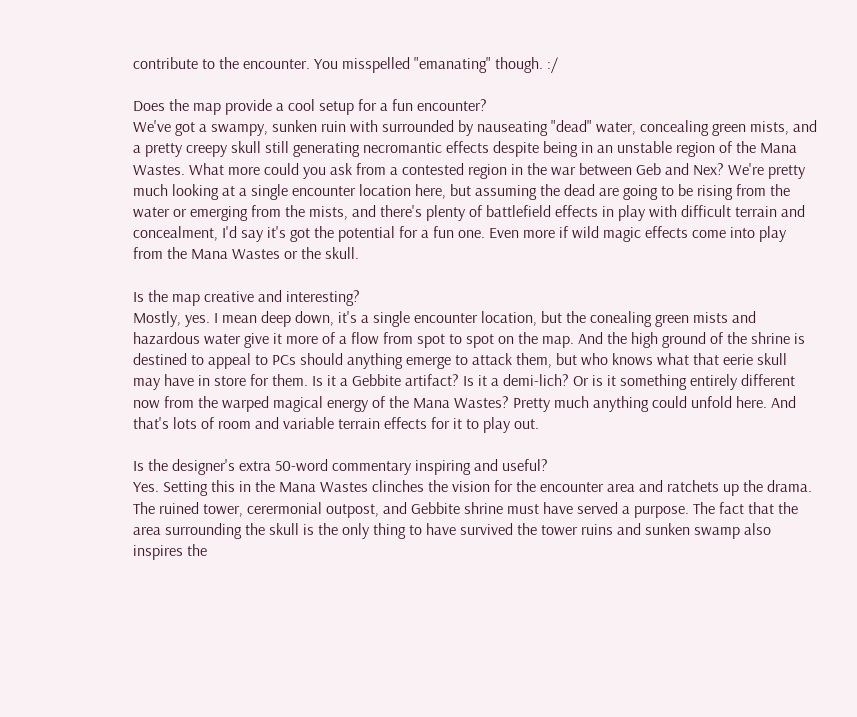contribute to the encounter. You misspelled "emanating" though. :/

Does the map provide a cool setup for a fun encounter?
We've got a swampy, sunken ruin with surrounded by nauseating "dead" water, concealing green mists, and a pretty creepy skull still generating necromantic effects despite being in an unstable region of the Mana Wastes. What more could you ask from a contested region in the war between Geb and Nex? We're pretty much looking at a single encounter location here, but assuming the dead are going to be rising from the water or emerging from the mists, and there's plenty of battlefield effects in play with difficult terrain and concealment, I'd say it's got the potential for a fun one. Even more if wild magic effects come into play from the Mana Wastes or the skull.

Is the map creative and interesting?
Mostly, yes. I mean deep down, it's a single encounter location, but the conealing green mists and hazardous water give it more of a flow from spot to spot on the map. And the high ground of the shrine is destined to appeal to PCs should anything emerge to attack them, but who knows what that eerie skull may have in store for them. Is it a Gebbite artifact? Is it a demi-lich? Or is it something entirely different now from the warped magical energy of the Mana Wastes? Pretty much anything could unfold here. And that's lots of room and variable terrain effects for it to play out.

Is the designer's extra 50-word commentary inspiring and useful?
Yes. Setting this in the Mana Wastes clinches the vision for the encounter area and ratchets up the drama. The ruined tower, cerermonial outpost, and Gebbite shrine must have served a purpose. The fact that the area surrounding the skull is the only thing to have survived the tower ruins and sunken swamp also inspires the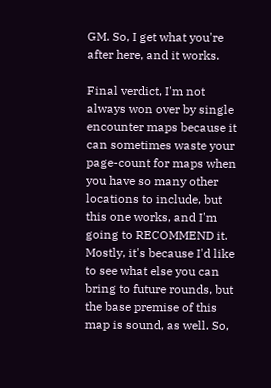GM. So, I get what you're after here, and it works.

Final verdict, I'm not always won over by single encounter maps because it can sometimes waste your page-count for maps when you have so many other locations to include, but this one works, and I'm going to RECOMMEND it. Mostly, it's because I'd like to see what else you can bring to future rounds, but the base premise of this map is sound, as well. So,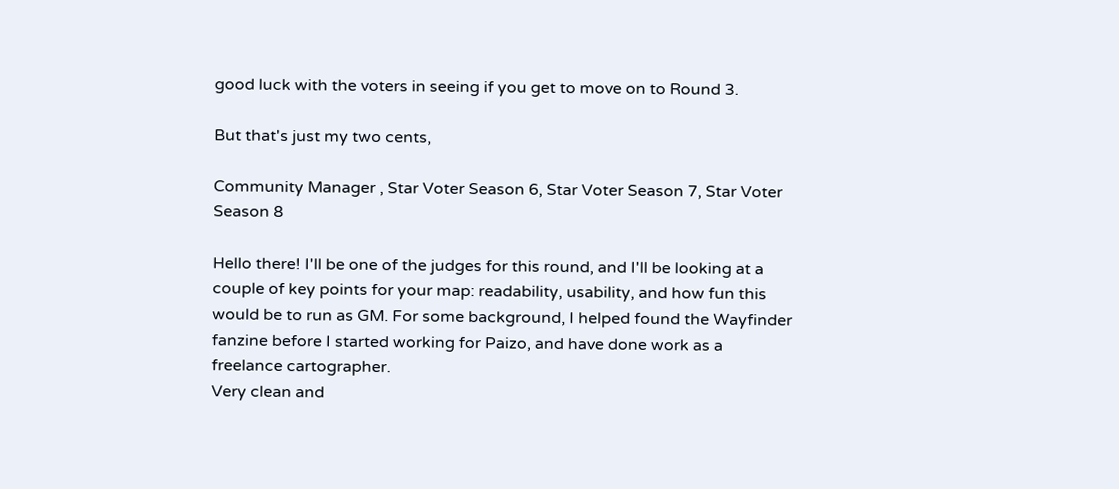good luck with the voters in seeing if you get to move on to Round 3.

But that's just my two cents,

Community Manager , Star Voter Season 6, Star Voter Season 7, Star Voter Season 8

Hello there! I'll be one of the judges for this round, and I'll be looking at a couple of key points for your map: readability, usability, and how fun this would be to run as GM. For some background, I helped found the Wayfinder fanzine before I started working for Paizo, and have done work as a freelance cartographer.
Very clean and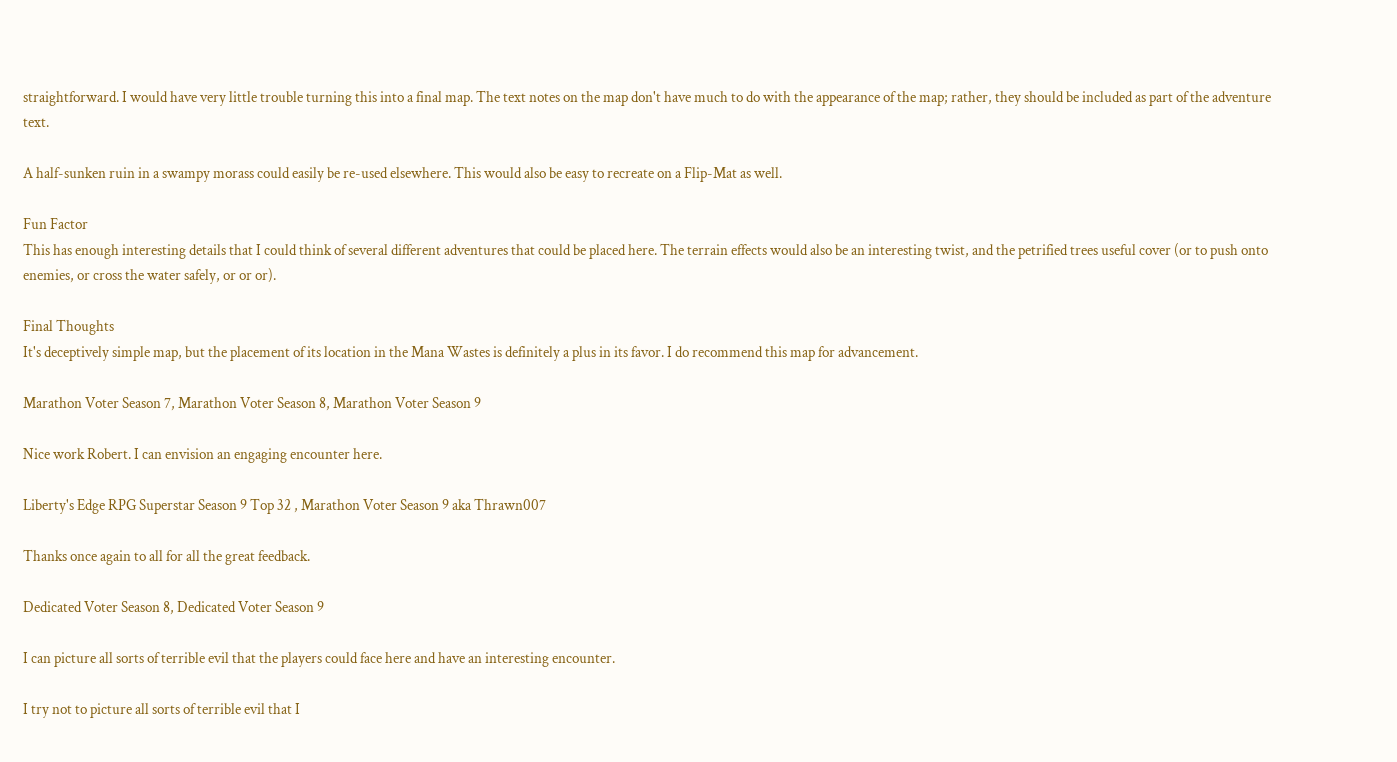straightforward. I would have very little trouble turning this into a final map. The text notes on the map don't have much to do with the appearance of the map; rather, they should be included as part of the adventure text.

A half-sunken ruin in a swampy morass could easily be re-used elsewhere. This would also be easy to recreate on a Flip-Mat as well.

Fun Factor
This has enough interesting details that I could think of several different adventures that could be placed here. The terrain effects would also be an interesting twist, and the petrified trees useful cover (or to push onto enemies, or cross the water safely, or or or).

Final Thoughts
It's deceptively simple map, but the placement of its location in the Mana Wastes is definitely a plus in its favor. I do recommend this map for advancement.

Marathon Voter Season 7, Marathon Voter Season 8, Marathon Voter Season 9

Nice work Robert. I can envision an engaging encounter here.

Liberty's Edge RPG Superstar Season 9 Top 32 , Marathon Voter Season 9 aka Thrawn007

Thanks once again to all for all the great feedback.

Dedicated Voter Season 8, Dedicated Voter Season 9

I can picture all sorts of terrible evil that the players could face here and have an interesting encounter.

I try not to picture all sorts of terrible evil that I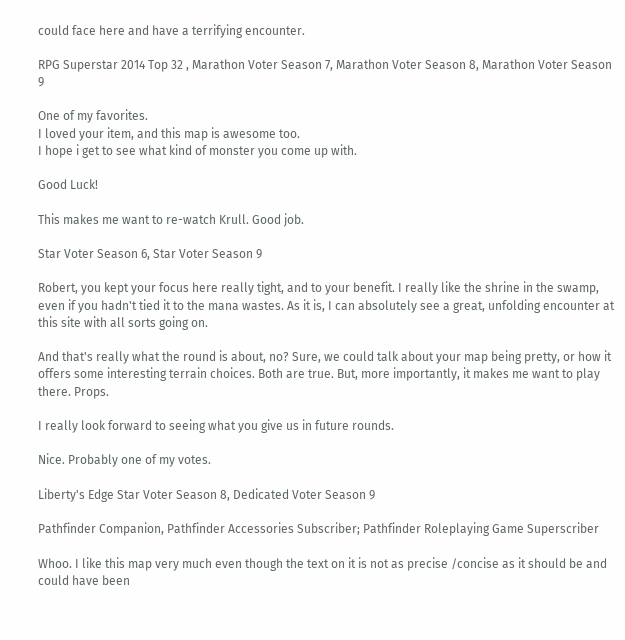could face here and have a terrifying encounter.

RPG Superstar 2014 Top 32 , Marathon Voter Season 7, Marathon Voter Season 8, Marathon Voter Season 9

One of my favorites.
I loved your item, and this map is awesome too.
I hope i get to see what kind of monster you come up with.

Good Luck!

This makes me want to re-watch Krull. Good job.

Star Voter Season 6, Star Voter Season 9

Robert, you kept your focus here really tight, and to your benefit. I really like the shrine in the swamp, even if you hadn't tied it to the mana wastes. As it is, I can absolutely see a great, unfolding encounter at this site with all sorts going on.

And that's really what the round is about, no? Sure, we could talk about your map being pretty, or how it offers some interesting terrain choices. Both are true. But, more importantly, it makes me want to play there. Props.

I really look forward to seeing what you give us in future rounds.

Nice. Probably one of my votes.

Liberty's Edge Star Voter Season 8, Dedicated Voter Season 9

Pathfinder Companion, Pathfinder Accessories Subscriber; Pathfinder Roleplaying Game Superscriber

Whoo. I like this map very much even though the text on it is not as precise /concise as it should be and could have been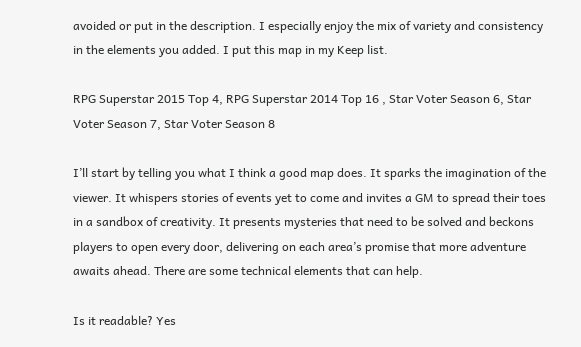avoided or put in the description. I especially enjoy the mix of variety and consistency in the elements you added. I put this map in my Keep list.

RPG Superstar 2015 Top 4, RPG Superstar 2014 Top 16 , Star Voter Season 6, Star Voter Season 7, Star Voter Season 8

I’ll start by telling you what I think a good map does. It sparks the imagination of the viewer. It whispers stories of events yet to come and invites a GM to spread their toes in a sandbox of creativity. It presents mysteries that need to be solved and beckons players to open every door, delivering on each area’s promise that more adventure awaits ahead. There are some technical elements that can help.

Is it readable? Yes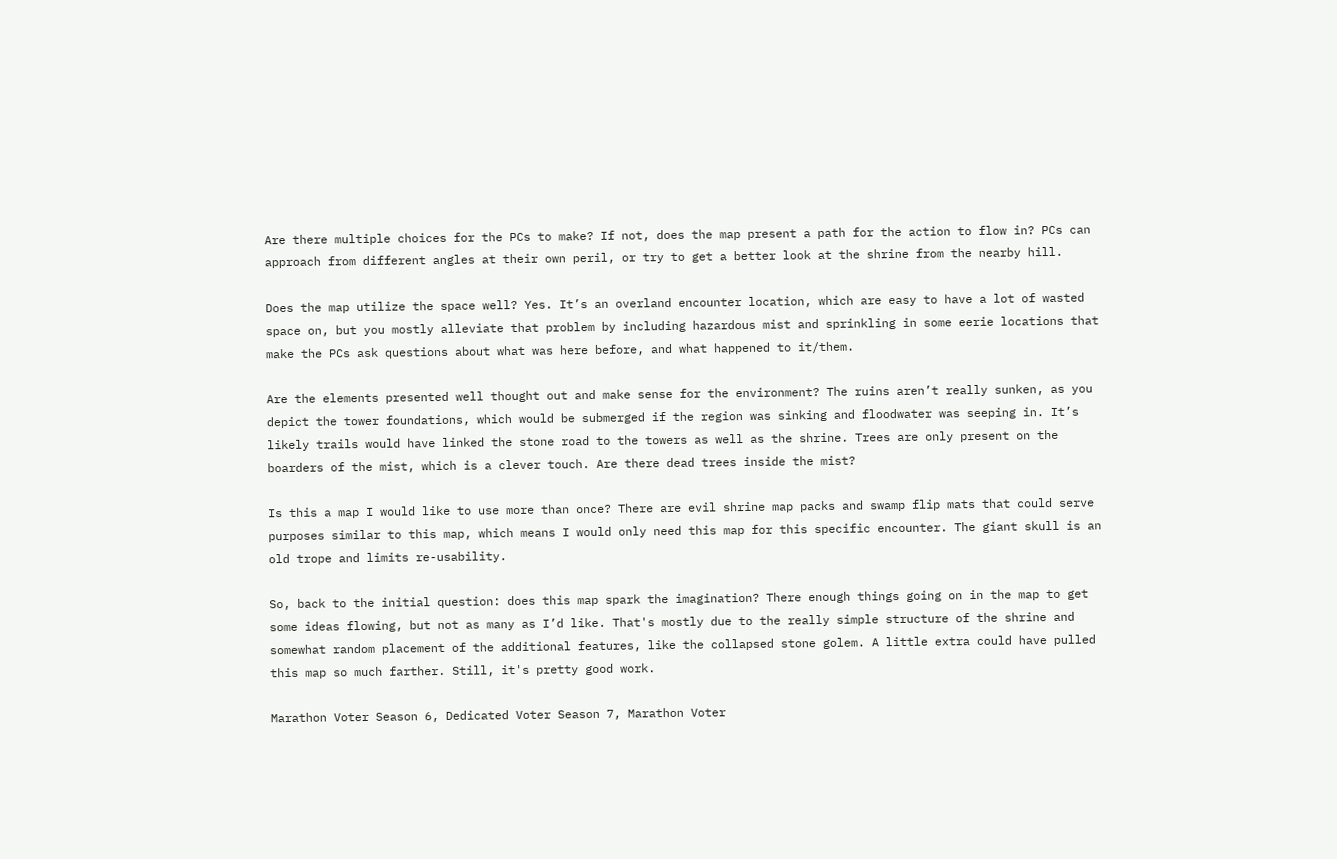Are there multiple choices for the PCs to make? If not, does the map present a path for the action to flow in? PCs can approach from different angles at their own peril, or try to get a better look at the shrine from the nearby hill.

Does the map utilize the space well? Yes. It’s an overland encounter location, which are easy to have a lot of wasted space on, but you mostly alleviate that problem by including hazardous mist and sprinkling in some eerie locations that make the PCs ask questions about what was here before, and what happened to it/them.

Are the elements presented well thought out and make sense for the environment? The ruins aren’t really sunken, as you depict the tower foundations, which would be submerged if the region was sinking and floodwater was seeping in. It’s likely trails would have linked the stone road to the towers as well as the shrine. Trees are only present on the boarders of the mist, which is a clever touch. Are there dead trees inside the mist?

Is this a map I would like to use more than once? There are evil shrine map packs and swamp flip mats that could serve purposes similar to this map, which means I would only need this map for this specific encounter. The giant skull is an old trope and limits re-usability.

So, back to the initial question: does this map spark the imagination? There enough things going on in the map to get some ideas flowing, but not as many as I’d like. That's mostly due to the really simple structure of the shrine and somewhat random placement of the additional features, like the collapsed stone golem. A little extra could have pulled this map so much farther. Still, it's pretty good work.

Marathon Voter Season 6, Dedicated Voter Season 7, Marathon Voter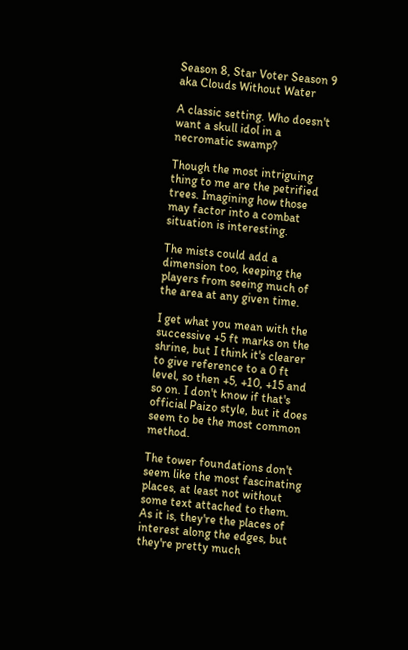Season 8, Star Voter Season 9 aka Clouds Without Water

A classic setting. Who doesn't want a skull idol in a necromatic swamp?

Though the most intriguing thing to me are the petrified trees. Imagining how those may factor into a combat situation is interesting.

The mists could add a dimension too, keeping the players from seeing much of the area at any given time.

I get what you mean with the successive +5 ft marks on the shrine, but I think it's clearer to give reference to a 0 ft level, so then +5, +10, +15 and so on. I don't know if that's official Paizo style, but it does seem to be the most common method.

The tower foundations don't seem like the most fascinating places, at least not without some text attached to them. As it is, they're the places of interest along the edges, but they're pretty much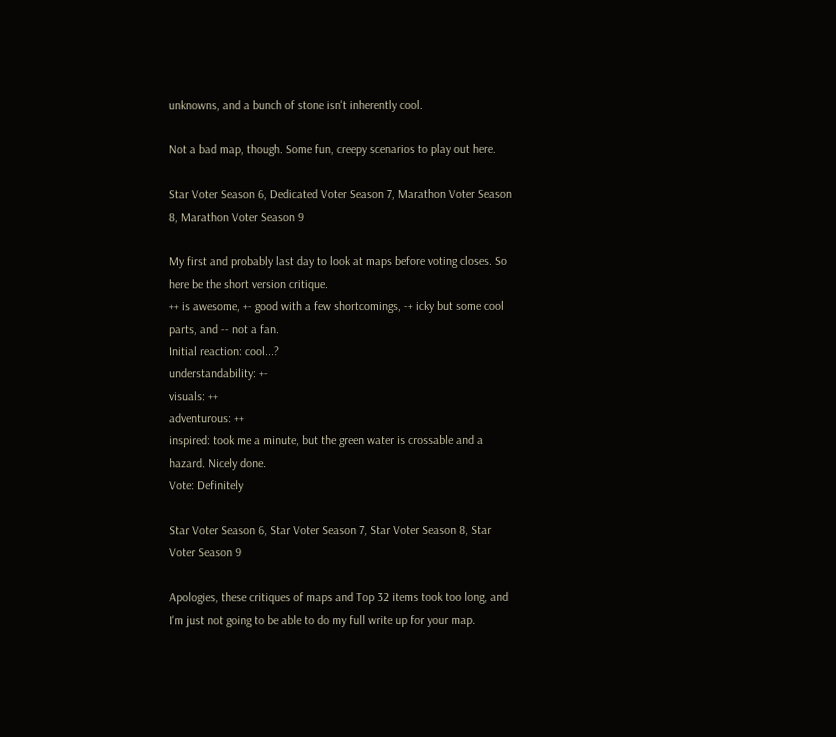unknowns, and a bunch of stone isn't inherently cool.

Not a bad map, though. Some fun, creepy scenarios to play out here.

Star Voter Season 6, Dedicated Voter Season 7, Marathon Voter Season 8, Marathon Voter Season 9

My first and probably last day to look at maps before voting closes. So here be the short version critique.
++ is awesome, +- good with a few shortcomings, -+ icky but some cool parts, and -- not a fan.
Initial reaction: cool...?
understandability: +-
visuals: ++
adventurous: ++
inspired: took me a minute, but the green water is crossable and a hazard. Nicely done.
Vote: Definitely

Star Voter Season 6, Star Voter Season 7, Star Voter Season 8, Star Voter Season 9

Apologies, these critiques of maps and Top 32 items took too long, and I'm just not going to be able to do my full write up for your map.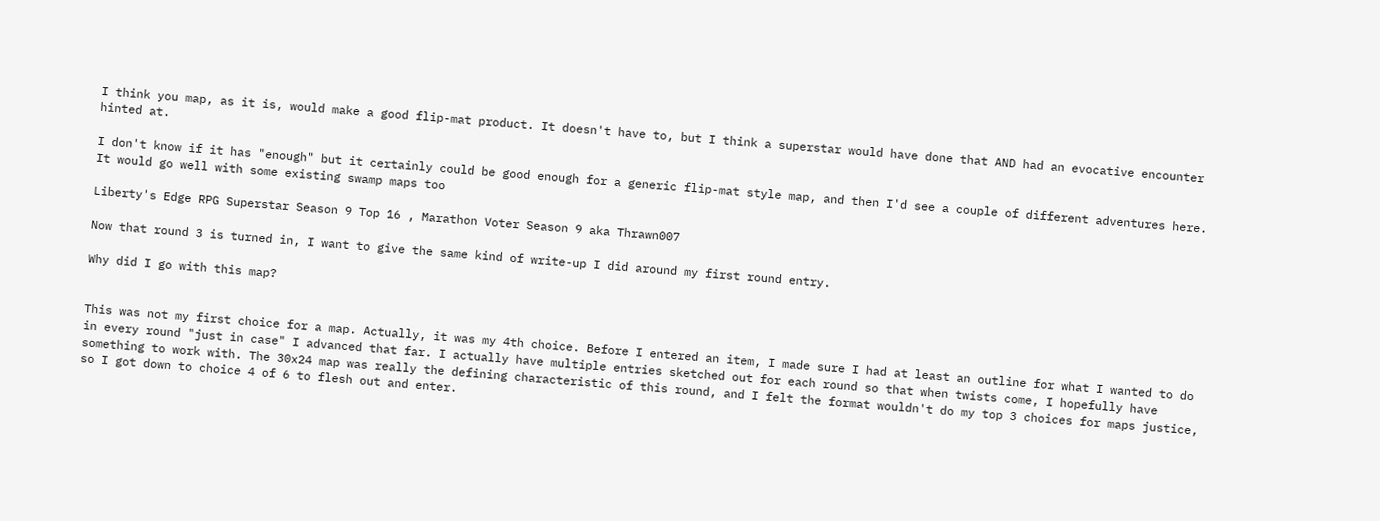I think you map, as it is, would make a good flip-mat product. It doesn't have to, but I think a superstar would have done that AND had an evocative encounter hinted at.

I don't know if it has "enough" but it certainly could be good enough for a generic flip-mat style map, and then I'd see a couple of different adventures here. It would go well with some existing swamp maps too

Liberty's Edge RPG Superstar Season 9 Top 16 , Marathon Voter Season 9 aka Thrawn007

Now that round 3 is turned in, I want to give the same kind of write-up I did around my first round entry.

Why did I go with this map?


This was not my first choice for a map. Actually, it was my 4th choice. Before I entered an item, I made sure I had at least an outline for what I wanted to do in every round "just in case" I advanced that far. I actually have multiple entries sketched out for each round so that when twists come, I hopefully have something to work with. The 30x24 map was really the defining characteristic of this round, and I felt the format wouldn't do my top 3 choices for maps justice, so I got down to choice 4 of 6 to flesh out and enter.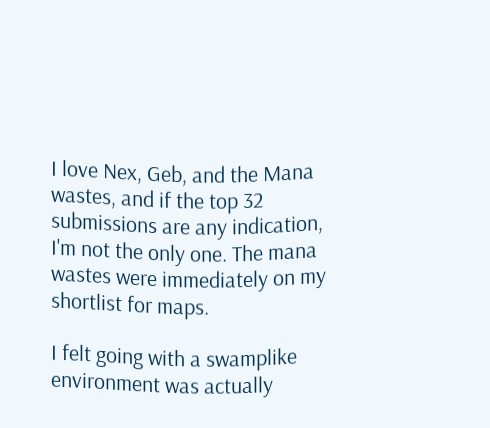I love Nex, Geb, and the Mana wastes, and if the top 32 submissions are any indication, I'm not the only one. The mana wastes were immediately on my shortlist for maps.

I felt going with a swamplike environment was actually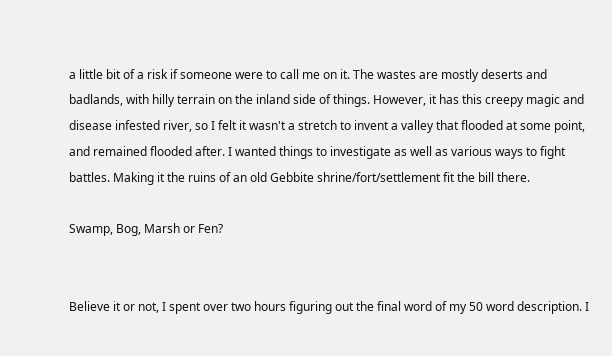a little bit of a risk if someone were to call me on it. The wastes are mostly deserts and badlands, with hilly terrain on the inland side of things. However, it has this creepy magic and disease infested river, so I felt it wasn't a stretch to invent a valley that flooded at some point, and remained flooded after. I wanted things to investigate as well as various ways to fight battles. Making it the ruins of an old Gebbite shrine/fort/settlement fit the bill there.

Swamp, Bog, Marsh or Fen?


Believe it or not, I spent over two hours figuring out the final word of my 50 word description. I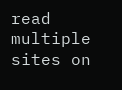read multiple sites on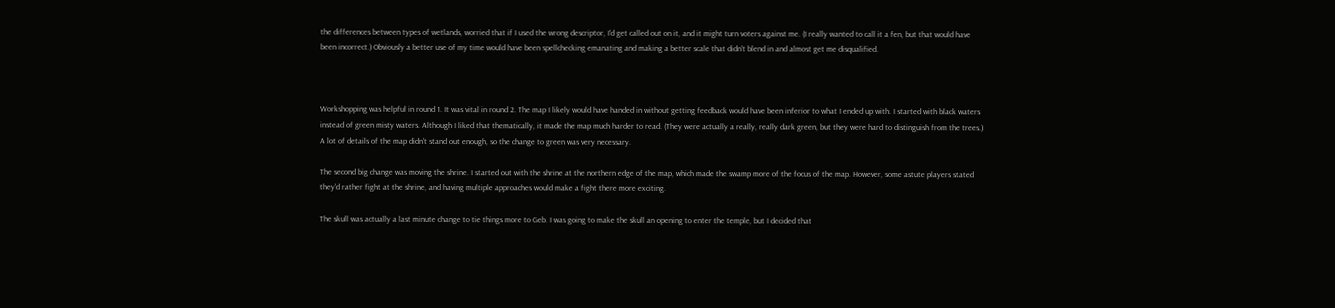the differences between types of wetlands, worried that if I used the wrong descriptor, I'd get called out on it, and it might turn voters against me. (I really wanted to call it a fen, but that would have been incorrect.) Obviously a better use of my time would have been spellchecking emanating and making a better scale that didn't blend in and almost get me disqualified.



Workshopping was helpful in round 1. It was vital in round 2. The map I likely would have handed in without getting feedback would have been inferior to what I ended up with. I started with black waters instead of green misty waters. Although I liked that thematically, it made the map much harder to read. (They were actually a really, really dark green, but they were hard to distinguish from the trees.) A lot of details of the map didn't stand out enough, so the change to green was very necessary.

The second big change was moving the shrine. I started out with the shrine at the northern edge of the map, which made the swamp more of the focus of the map. However, some astute players stated they'd rather fight at the shrine, and having multiple approaches would make a fight there more exciting.

The skull was actually a last minute change to tie things more to Geb. I was going to make the skull an opening to enter the temple, but I decided that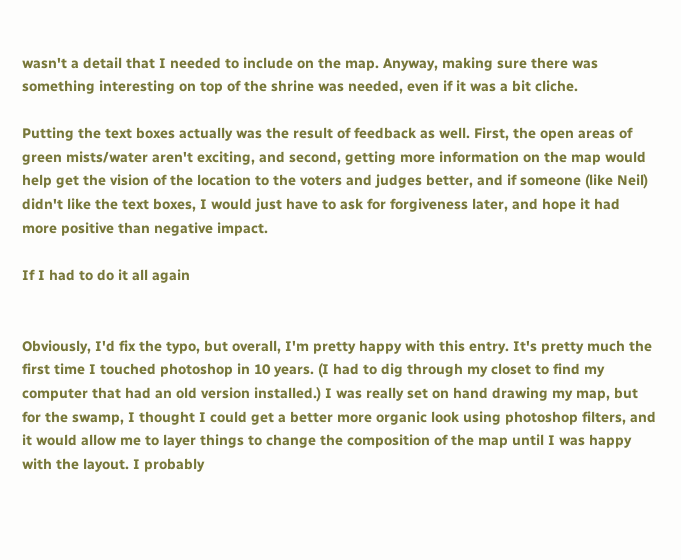wasn't a detail that I needed to include on the map. Anyway, making sure there was something interesting on top of the shrine was needed, even if it was a bit cliche.

Putting the text boxes actually was the result of feedback as well. First, the open areas of green mists/water aren't exciting, and second, getting more information on the map would help get the vision of the location to the voters and judges better, and if someone (like Neil) didn't like the text boxes, I would just have to ask for forgiveness later, and hope it had more positive than negative impact.

If I had to do it all again


Obviously, I'd fix the typo, but overall, I'm pretty happy with this entry. It's pretty much the first time I touched photoshop in 10 years. (I had to dig through my closet to find my computer that had an old version installed.) I was really set on hand drawing my map, but for the swamp, I thought I could get a better more organic look using photoshop filters, and it would allow me to layer things to change the composition of the map until I was happy with the layout. I probably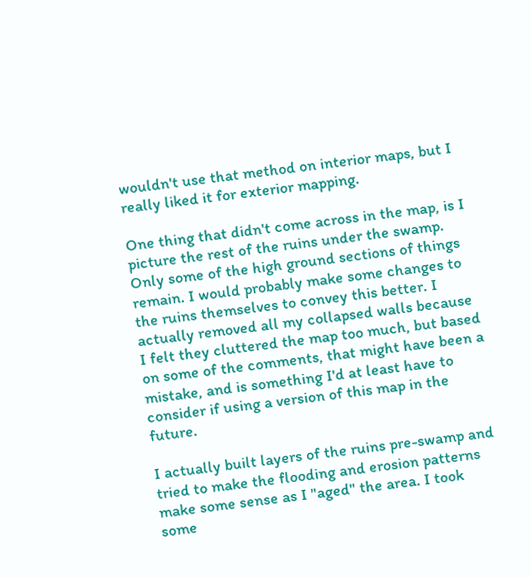wouldn't use that method on interior maps, but I really liked it for exterior mapping.

One thing that didn't come across in the map, is I picture the rest of the ruins under the swamp. Only some of the high ground sections of things remain. I would probably make some changes to the ruins themselves to convey this better. I actually removed all my collapsed walls because I felt they cluttered the map too much, but based on some of the comments, that might have been a mistake, and is something I'd at least have to consider if using a version of this map in the future.

I actually built layers of the ruins pre-swamp and tried to make the flooding and erosion patterns make some sense as I "aged" the area. I took some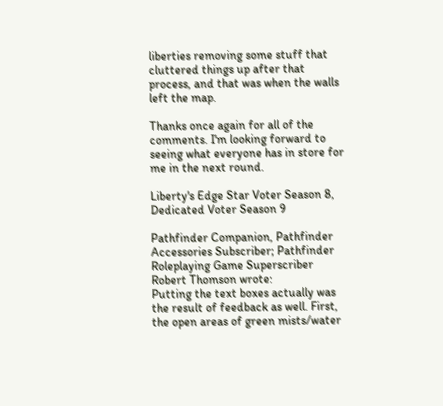liberties removing some stuff that cluttered things up after that process, and that was when the walls left the map.

Thanks once again for all of the comments. I'm looking forward to seeing what everyone has in store for me in the next round.

Liberty's Edge Star Voter Season 8, Dedicated Voter Season 9

Pathfinder Companion, Pathfinder Accessories Subscriber; Pathfinder Roleplaying Game Superscriber
Robert Thomson wrote:
Putting the text boxes actually was the result of feedback as well. First, the open areas of green mists/water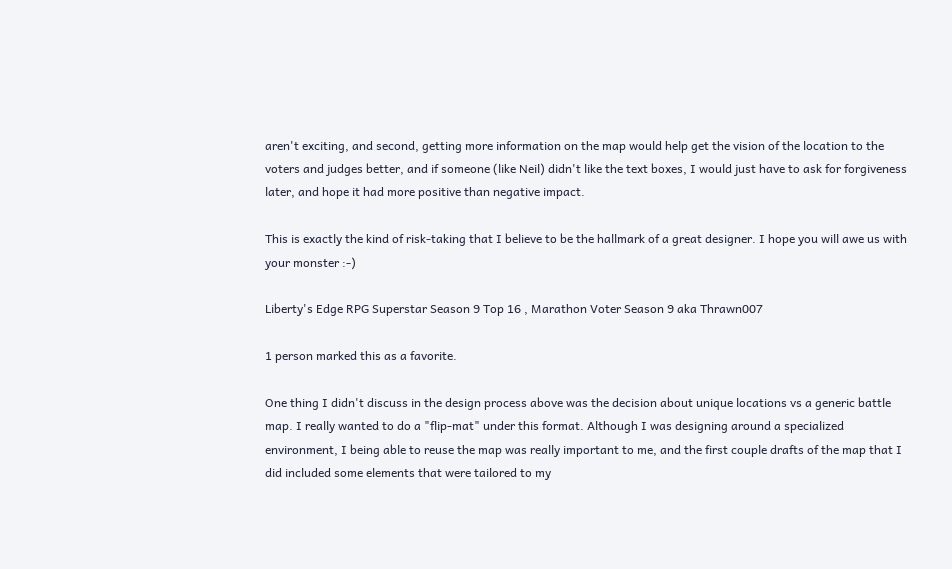aren't exciting, and second, getting more information on the map would help get the vision of the location to the voters and judges better, and if someone (like Neil) didn't like the text boxes, I would just have to ask for forgiveness later, and hope it had more positive than negative impact.

This is exactly the kind of risk-taking that I believe to be the hallmark of a great designer. I hope you will awe us with your monster :-)

Liberty's Edge RPG Superstar Season 9 Top 16 , Marathon Voter Season 9 aka Thrawn007

1 person marked this as a favorite.

One thing I didn't discuss in the design process above was the decision about unique locations vs a generic battle map. I really wanted to do a "flip-mat" under this format. Although I was designing around a specialized environment, I being able to reuse the map was really important to me, and the first couple drafts of the map that I did included some elements that were tailored to my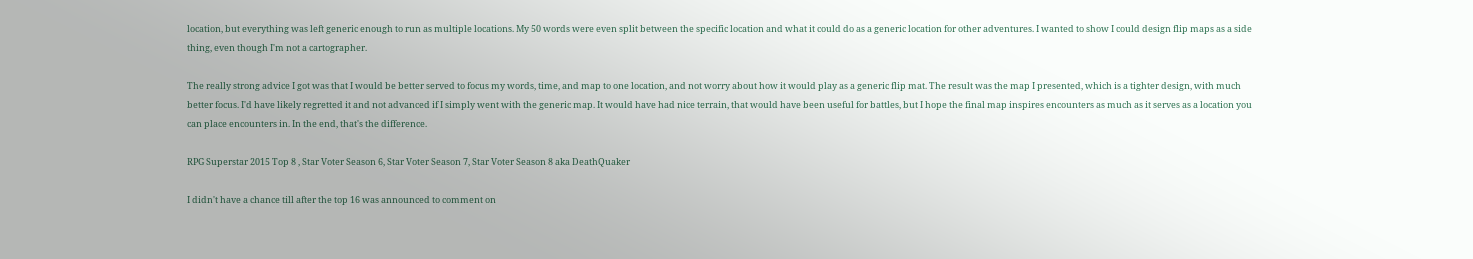location, but everything was left generic enough to run as multiple locations. My 50 words were even split between the specific location and what it could do as a generic location for other adventures. I wanted to show I could design flip maps as a side thing, even though I'm not a cartographer.

The really strong advice I got was that I would be better served to focus my words, time, and map to one location, and not worry about how it would play as a generic flip mat. The result was the map I presented, which is a tighter design, with much better focus. I'd have likely regretted it and not advanced if I simply went with the generic map. It would have had nice terrain, that would have been useful for battles, but I hope the final map inspires encounters as much as it serves as a location you can place encounters in. In the end, that's the difference.

RPG Superstar 2015 Top 8 , Star Voter Season 6, Star Voter Season 7, Star Voter Season 8 aka DeathQuaker

I didn't have a chance till after the top 16 was announced to comment on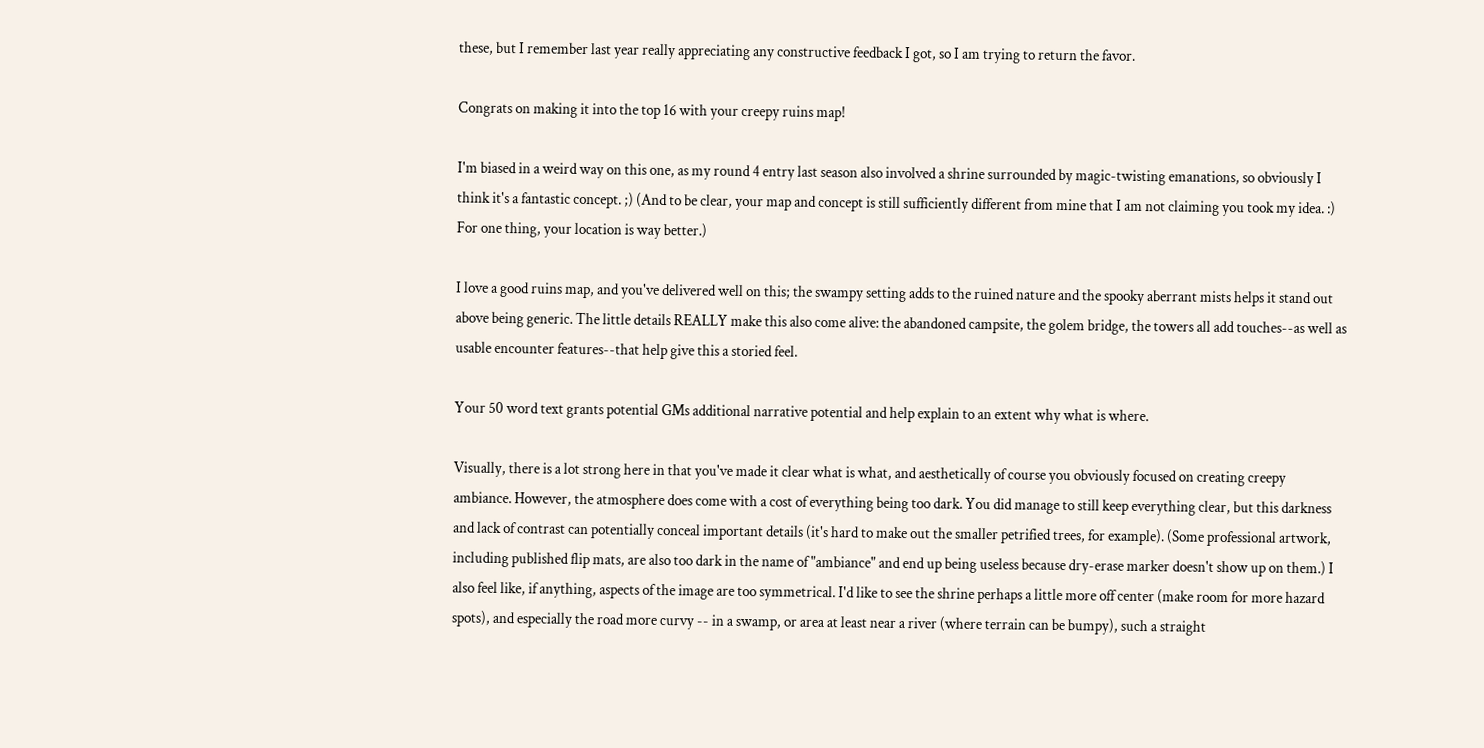these, but I remember last year really appreciating any constructive feedback I got, so I am trying to return the favor.

Congrats on making it into the top 16 with your creepy ruins map!

I'm biased in a weird way on this one, as my round 4 entry last season also involved a shrine surrounded by magic-twisting emanations, so obviously I think it's a fantastic concept. ;) (And to be clear, your map and concept is still sufficiently different from mine that I am not claiming you took my idea. :) For one thing, your location is way better.)

I love a good ruins map, and you've delivered well on this; the swampy setting adds to the ruined nature and the spooky aberrant mists helps it stand out above being generic. The little details REALLY make this also come alive: the abandoned campsite, the golem bridge, the towers all add touches--as well as usable encounter features--that help give this a storied feel.

Your 50 word text grants potential GMs additional narrative potential and help explain to an extent why what is where.

Visually, there is a lot strong here in that you've made it clear what is what, and aesthetically of course you obviously focused on creating creepy ambiance. However, the atmosphere does come with a cost of everything being too dark. You did manage to still keep everything clear, but this darkness and lack of contrast can potentially conceal important details (it's hard to make out the smaller petrified trees, for example). (Some professional artwork, including published flip mats, are also too dark in the name of "ambiance" and end up being useless because dry-erase marker doesn't show up on them.) I also feel like, if anything, aspects of the image are too symmetrical. I'd like to see the shrine perhaps a little more off center (make room for more hazard spots), and especially the road more curvy -- in a swamp, or area at least near a river (where terrain can be bumpy), such a straight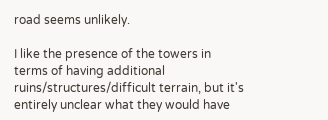road seems unlikely.

I like the presence of the towers in terms of having additional ruins/structures/difficult terrain, but it's entirely unclear what they would have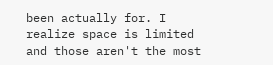been actually for. I realize space is limited and those aren't the most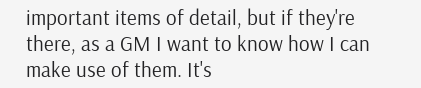important items of detail, but if they're there, as a GM I want to know how I can make use of them. It's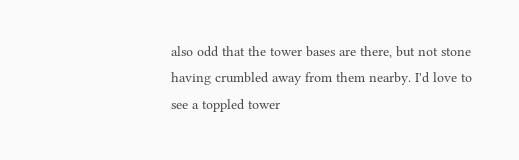also odd that the tower bases are there, but not stone having crumbled away from them nearby. I'd love to see a toppled tower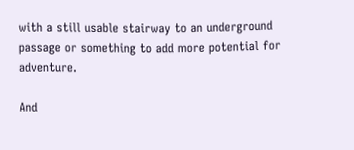with a still usable stairway to an underground passage or something to add more potential for adventure.

And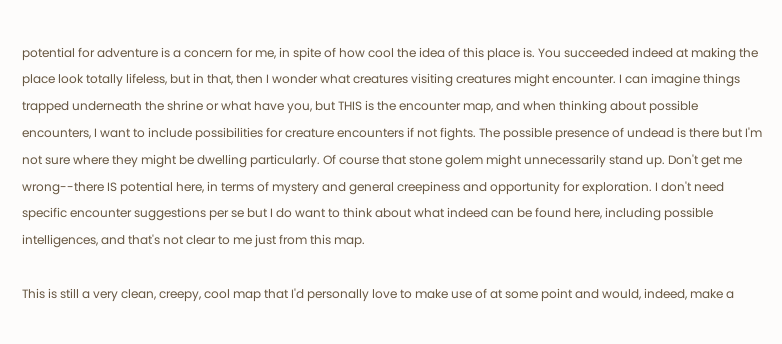potential for adventure is a concern for me, in spite of how cool the idea of this place is. You succeeded indeed at making the place look totally lifeless, but in that, then I wonder what creatures visiting creatures might encounter. I can imagine things trapped underneath the shrine or what have you, but THIS is the encounter map, and when thinking about possible encounters, I want to include possibilities for creature encounters if not fights. The possible presence of undead is there but I'm not sure where they might be dwelling particularly. Of course that stone golem might unnecessarily stand up. Don't get me wrong--there IS potential here, in terms of mystery and general creepiness and opportunity for exploration. I don't need specific encounter suggestions per se but I do want to think about what indeed can be found here, including possible intelligences, and that's not clear to me just from this map.

This is still a very clean, creepy, cool map that I'd personally love to make use of at some point and would, indeed, make a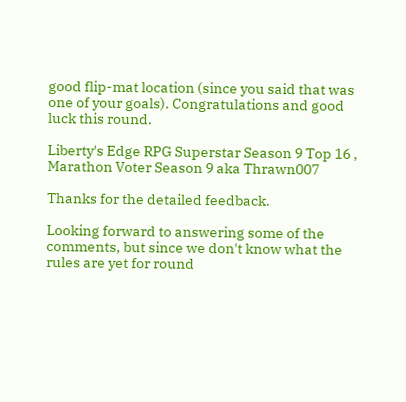good flip-mat location (since you said that was one of your goals). Congratulations and good luck this round.

Liberty's Edge RPG Superstar Season 9 Top 16 , Marathon Voter Season 9 aka Thrawn007

Thanks for the detailed feedback.

Looking forward to answering some of the comments, but since we don't know what the rules are yet for round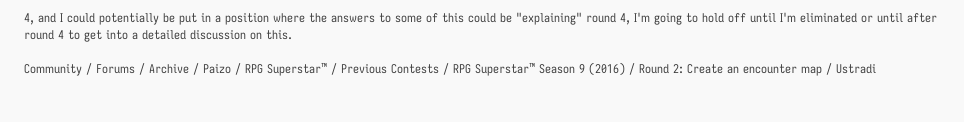4, and I could potentially be put in a position where the answers to some of this could be "explaining" round 4, I'm going to hold off until I'm eliminated or until after round 4 to get into a detailed discussion on this.

Community / Forums / Archive / Paizo / RPG Superstar™ / Previous Contests / RPG Superstar™ Season 9 (2016) / Round 2: Create an encounter map / Ustradi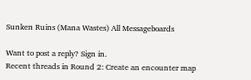Sunken Ruins (Mana Wastes) All Messageboards

Want to post a reply? Sign in.
Recent threads in Round 2: Create an encounter map